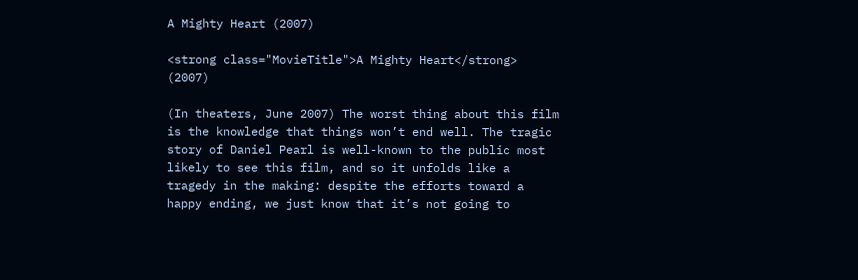A Mighty Heart (2007)

<strong class="MovieTitle">A Mighty Heart</strong> (2007)

(In theaters, June 2007) The worst thing about this film is the knowledge that things won’t end well. The tragic story of Daniel Pearl is well-known to the public most likely to see this film, and so it unfolds like a tragedy in the making: despite the efforts toward a happy ending, we just know that it’s not going to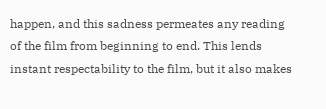happen, and this sadness permeates any reading of the film from beginning to end. This lends instant respectability to the film, but it also makes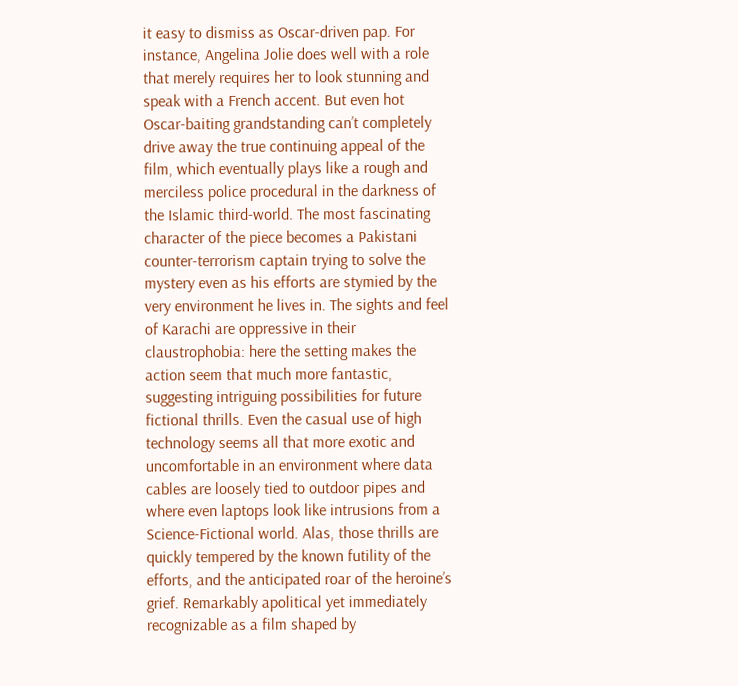it easy to dismiss as Oscar-driven pap. For instance, Angelina Jolie does well with a role that merely requires her to look stunning and speak with a French accent. But even hot Oscar-baiting grandstanding can’t completely drive away the true continuing appeal of the film, which eventually plays like a rough and merciless police procedural in the darkness of the Islamic third-world. The most fascinating character of the piece becomes a Pakistani counter-terrorism captain trying to solve the mystery even as his efforts are stymied by the very environment he lives in. The sights and feel of Karachi are oppressive in their claustrophobia: here the setting makes the action seem that much more fantastic, suggesting intriguing possibilities for future fictional thrills. Even the casual use of high technology seems all that more exotic and uncomfortable in an environment where data cables are loosely tied to outdoor pipes and where even laptops look like intrusions from a Science-Fictional world. Alas, those thrills are quickly tempered by the known futility of the efforts, and the anticipated roar of the heroine’s grief. Remarkably apolitical yet immediately recognizable as a film shaped by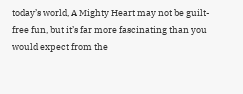today’s world, A Mighty Heart may not be guilt-free fun, but it’s far more fascinating than you would expect from the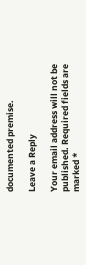documented premise.

Leave a Reply

Your email address will not be published. Required fields are marked *